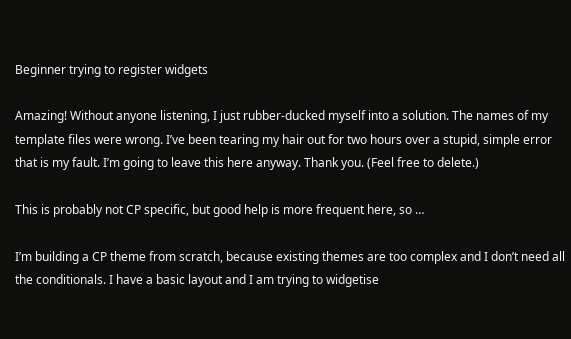Beginner trying to register widgets

Amazing! Without anyone listening, I just rubber-ducked myself into a solution. The names of my template files were wrong. I’ve been tearing my hair out for two hours over a stupid, simple error that is my fault. I’m going to leave this here anyway. Thank you. (Feel free to delete.)

This is probably not CP specific, but good help is more frequent here, so …

I’m building a CP theme from scratch, because existing themes are too complex and I don’t need all the conditionals. I have a basic layout and I am trying to widgetise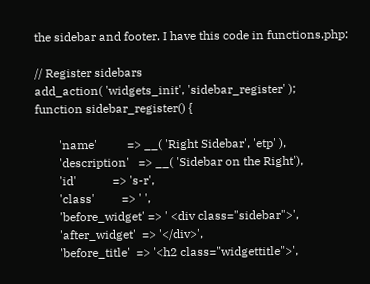the sidebar and footer. I have this code in functions.php:

// Register sidebars
add_action( 'widgets_init', 'sidebar_register' );
function sidebar_register() {

        'name'          => __( 'Right Sidebar', 'etp' ),
        'description'   => __( 'Sidebar on the Right'),
        'id'            => 's-r',
        'class'         => ' ',
        'before_widget' => ' <div class="sidebar">',
        'after_widget'  => '</div>',
        'before_title'  => '<h2 class="widgettitle">',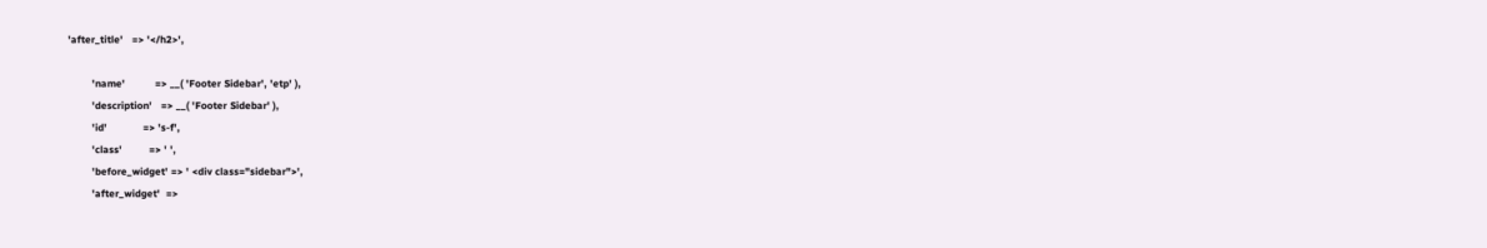'after_title'   => '</h2>',

        'name'          => __( 'Footer Sidebar', 'etp' ),
        'description'   => __( 'Footer Sidebar' ),
        'id'            => 's-f',
        'class'         => ' ',
        'before_widget' => ' <div class="sidebar">',
        'after_widget'  =>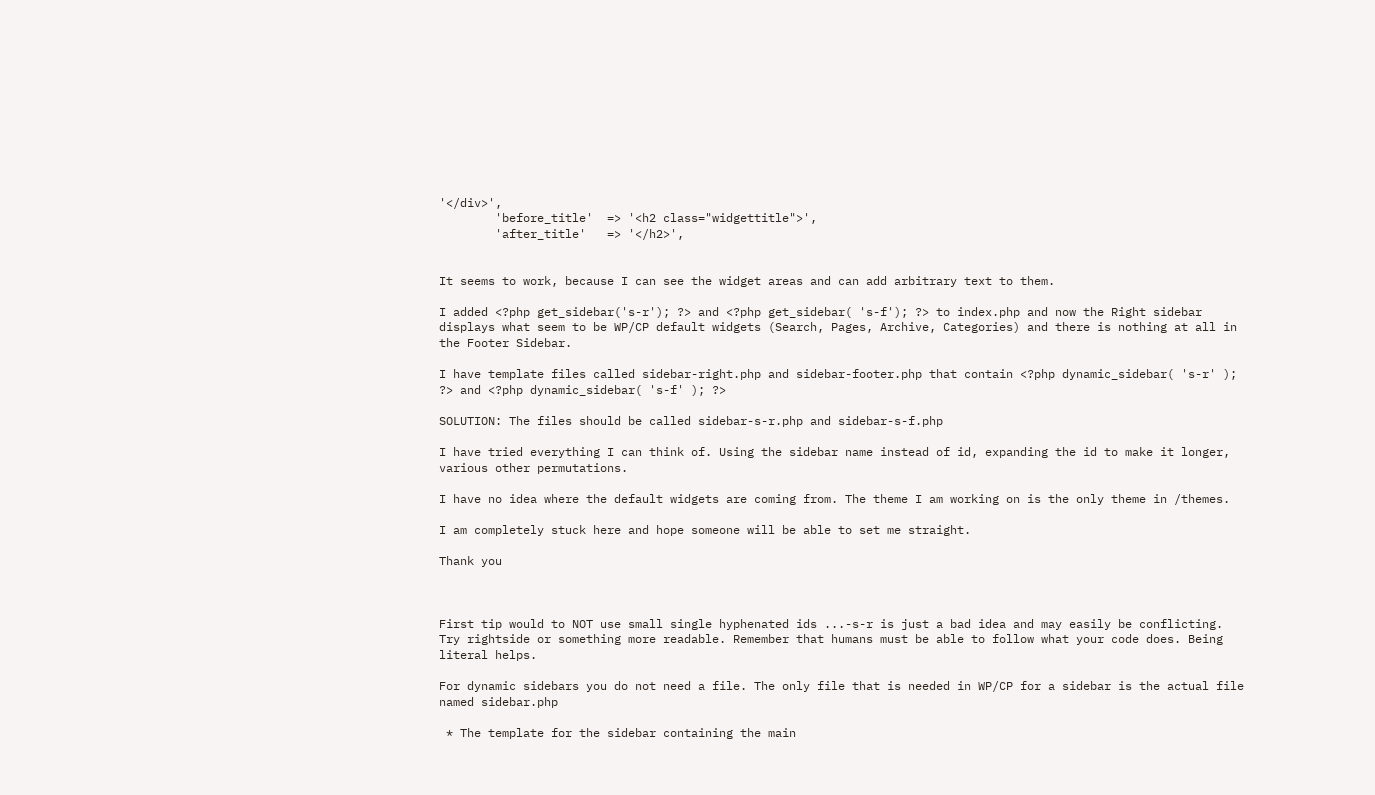'</div>',
        'before_title'  => '<h2 class="widgettitle">',
        'after_title'   => '</h2>',


It seems to work, because I can see the widget areas and can add arbitrary text to them.

I added <?php get_sidebar('s-r'); ?> and <?php get_sidebar( 's-f'); ?> to index.php and now the Right sidebar displays what seem to be WP/CP default widgets (Search, Pages, Archive, Categories) and there is nothing at all in the Footer Sidebar.

I have template files called sidebar-right.php and sidebar-footer.php that contain <?php dynamic_sidebar( 's-r' ); ?> and <?php dynamic_sidebar( 's-f' ); ?>

SOLUTION: The files should be called sidebar-s-r.php and sidebar-s-f.php

I have tried everything I can think of. Using the sidebar name instead of id, expanding the id to make it longer, various other permutations.

I have no idea where the default widgets are coming from. The theme I am working on is the only theme in /themes.

I am completely stuck here and hope someone will be able to set me straight.

Thank you



First tip would to NOT use small single hyphenated ids ...-s-r is just a bad idea and may easily be conflicting. Try rightside or something more readable. Remember that humans must be able to follow what your code does. Being literal helps.

For dynamic sidebars you do not need a file. The only file that is needed in WP/CP for a sidebar is the actual file named sidebar.php

 * The template for the sidebar containing the main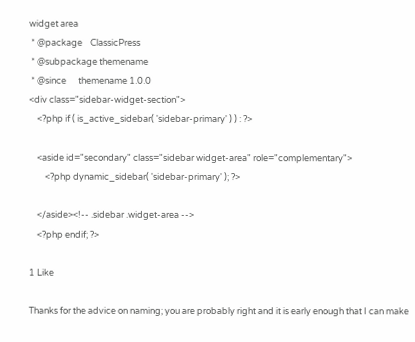widget area
 * @package    ClassicPress
 * @subpackage themename
 * @since      themename 1.0.0
<div class="sidebar-widget-section">
    <?php if ( is_active_sidebar( 'sidebar-primary' ) ) : ?>

    <aside id="secondary" class="sidebar widget-area" role="complementary">
        <?php dynamic_sidebar( 'sidebar-primary' ); ?>

    </aside><!-- .sidebar .widget-area -->
    <?php endif; ?>

1 Like

Thanks for the advice on naming; you are probably right and it is early enough that I can make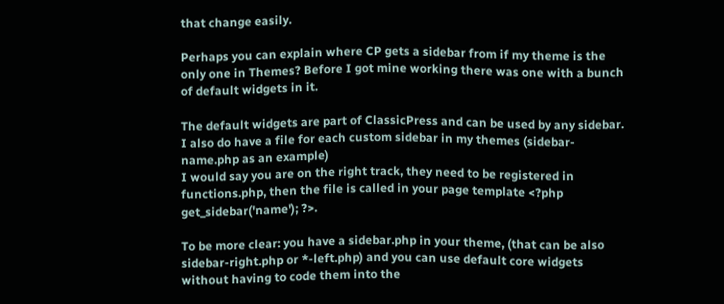that change easily.

Perhaps you can explain where CP gets a sidebar from if my theme is the only one in Themes? Before I got mine working there was one with a bunch of default widgets in it.

The default widgets are part of ClassicPress and can be used by any sidebar.
I also do have a file for each custom sidebar in my themes (sidebar-name.php as an example)
I would say you are on the right track, they need to be registered in functions.php, then the file is called in your page template <?php get_sidebar('name'); ?>.

To be more clear: you have a sidebar.php in your theme, (that can be also sidebar-right.php or *-left.php) and you can use default core widgets without having to code them into the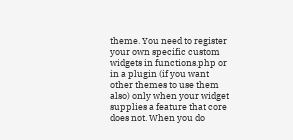theme. You need to register your own specific custom widgets in functions.php or in a plugin (if you want other themes to use them also) only when your widget supplies a feature that core does not. When you do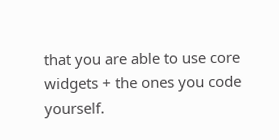that you are able to use core widgets + the ones you code yourself.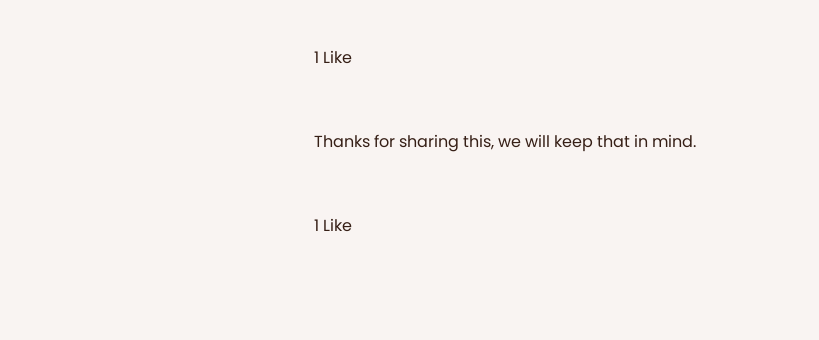1 Like


Thanks for sharing this, we will keep that in mind.


1 Like